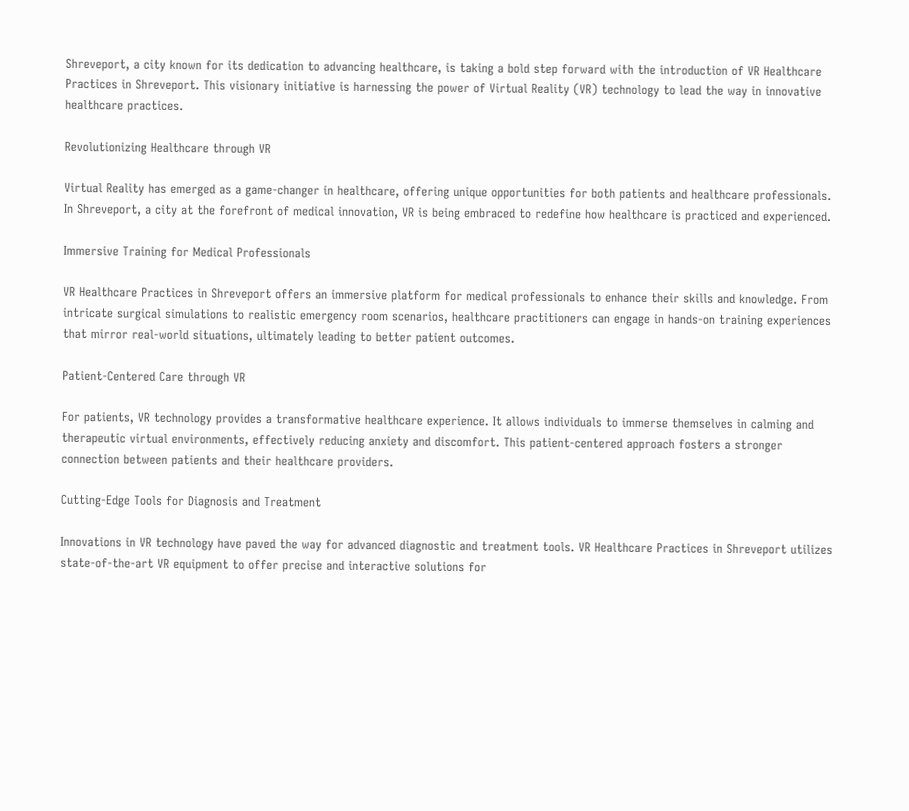Shreveport, a city known for its dedication to advancing healthcare, is taking a bold step forward with the introduction of VR Healthcare Practices in Shreveport. This visionary initiative is harnessing the power of Virtual Reality (VR) technology to lead the way in innovative healthcare practices.

Revolutionizing Healthcare through VR

Virtual Reality has emerged as a game-changer in healthcare, offering unique opportunities for both patients and healthcare professionals. In Shreveport, a city at the forefront of medical innovation, VR is being embraced to redefine how healthcare is practiced and experienced.

Immersive Training for Medical Professionals

VR Healthcare Practices in Shreveport offers an immersive platform for medical professionals to enhance their skills and knowledge. From intricate surgical simulations to realistic emergency room scenarios, healthcare practitioners can engage in hands-on training experiences that mirror real-world situations, ultimately leading to better patient outcomes.

Patient-Centered Care through VR

For patients, VR technology provides a transformative healthcare experience. It allows individuals to immerse themselves in calming and therapeutic virtual environments, effectively reducing anxiety and discomfort. This patient-centered approach fosters a stronger connection between patients and their healthcare providers.

Cutting-Edge Tools for Diagnosis and Treatment

Innovations in VR technology have paved the way for advanced diagnostic and treatment tools. VR Healthcare Practices in Shreveport utilizes state-of-the-art VR equipment to offer precise and interactive solutions for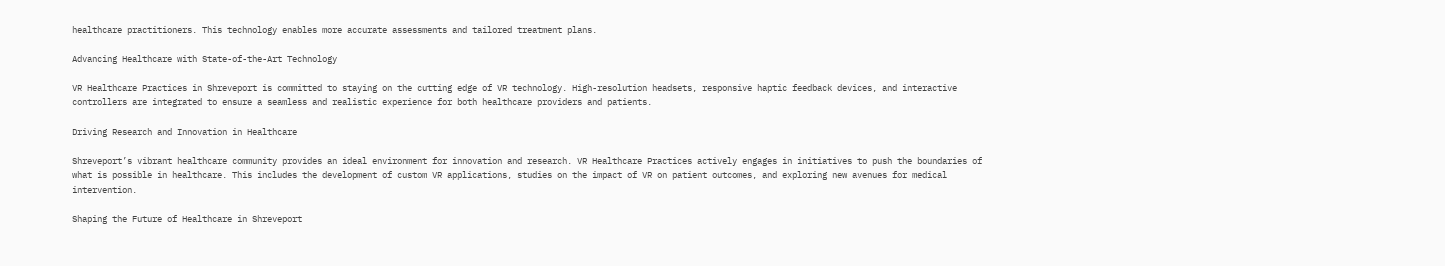healthcare practitioners. This technology enables more accurate assessments and tailored treatment plans.

Advancing Healthcare with State-of-the-Art Technology

VR Healthcare Practices in Shreveport is committed to staying on the cutting edge of VR technology. High-resolution headsets, responsive haptic feedback devices, and interactive controllers are integrated to ensure a seamless and realistic experience for both healthcare providers and patients.

Driving Research and Innovation in Healthcare

Shreveport’s vibrant healthcare community provides an ideal environment for innovation and research. VR Healthcare Practices actively engages in initiatives to push the boundaries of what is possible in healthcare. This includes the development of custom VR applications, studies on the impact of VR on patient outcomes, and exploring new avenues for medical intervention.

Shaping the Future of Healthcare in Shreveport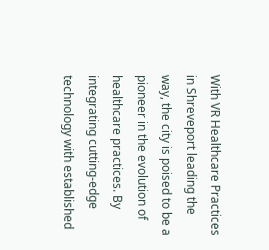With VR Healthcare Practices in Shreveport leading the way, the city is poised to be a pioneer in the evolution of healthcare practices. By integrating cutting-edge technology with established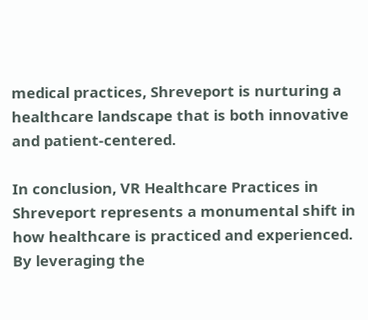medical practices, Shreveport is nurturing a healthcare landscape that is both innovative and patient-centered.

In conclusion, VR Healthcare Practices in Shreveport represents a monumental shift in how healthcare is practiced and experienced. By leveraging the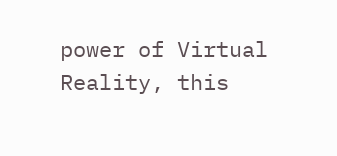power of Virtual Reality, this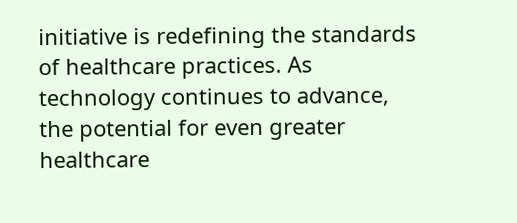initiative is redefining the standards of healthcare practices. As technology continues to advance, the potential for even greater healthcare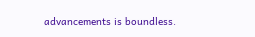advancements is boundless.